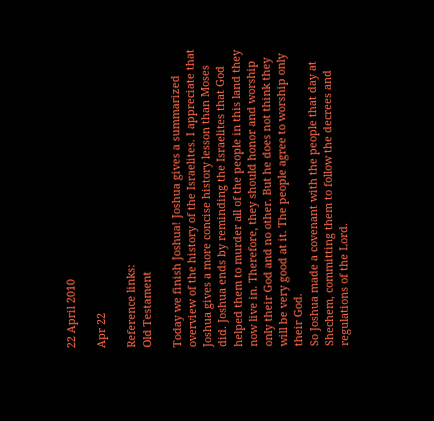22 April 2010

Apr 22

Reference links:
Old Testament

Today we finish Joshua! Joshua gives a summarized overview of the history of the Israelites. I appreciate that Joshua gives a more concise history lesson than Moses did. Joshua ends by reminding the Israelites that God helped them to murder all of the people in this land they now live in. Therefore, they should honor and worship only their God and no other. But he does not think they will be very good at it. The people agree to worship only their God.
So Joshua made a covenant with the people that day at Shechem, committing them to follow the decrees and regulations of the Lord.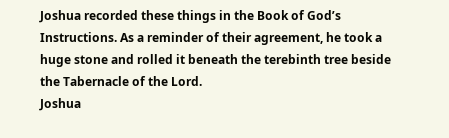Joshua recorded these things in the Book of God’s Instructions. As a reminder of their agreement, he took a huge stone and rolled it beneath the terebinth tree beside the Tabernacle of the Lord.
Joshua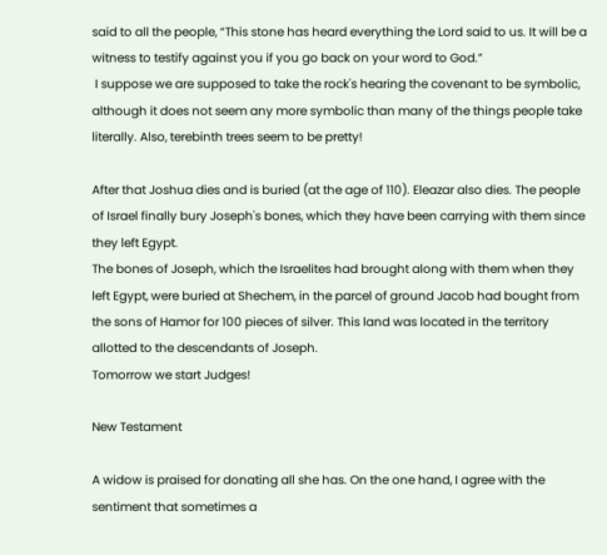said to all the people, “This stone has heard everything the Lord said to us. It will be a witness to testify against you if you go back on your word to God.”
 I suppose we are supposed to take the rock's hearing the covenant to be symbolic, although it does not seem any more symbolic than many of the things people take literally. Also, terebinth trees seem to be pretty!

After that Joshua dies and is buried (at the age of 110). Eleazar also dies. The people of Israel finally bury Joseph's bones, which they have been carrying with them since they left Egypt.
The bones of Joseph, which the Israelites had brought along with them when they left Egypt, were buried at Shechem, in the parcel of ground Jacob had bought from the sons of Hamor for 100 pieces of silver. This land was located in the territory allotted to the descendants of Joseph.
Tomorrow we start Judges!

New Testament

A widow is praised for donating all she has. On the one hand, I agree with the sentiment that sometimes a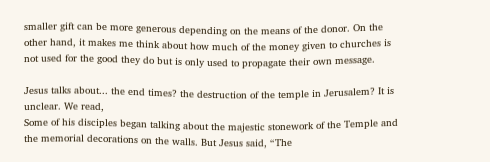smaller gift can be more generous depending on the means of the donor. On the other hand, it makes me think about how much of the money given to churches is not used for the good they do but is only used to propagate their own message.

Jesus talks about... the end times? the destruction of the temple in Jerusalem? It is unclear. We read,
Some of his disciples began talking about the majestic stonework of the Temple and the memorial decorations on the walls. But Jesus said, “The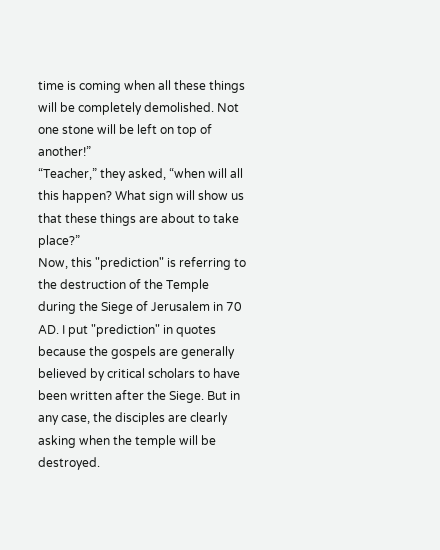time is coming when all these things will be completely demolished. Not one stone will be left on top of another!”
“Teacher,” they asked, “when will all this happen? What sign will show us that these things are about to take place?”
Now, this "prediction" is referring to the destruction of the Temple during the Siege of Jerusalem in 70 AD. I put "prediction" in quotes because the gospels are generally believed by critical scholars to have been written after the Siege. But in any case, the disciples are clearly asking when the temple will be destroyed.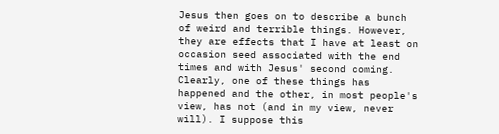Jesus then goes on to describe a bunch of weird and terrible things. However, they are effects that I have at least on occasion seed associated with the end times and with Jesus' second coming. Clearly, one of these things has happened and the other, in most people's view, has not (and in my view, never will). I suppose this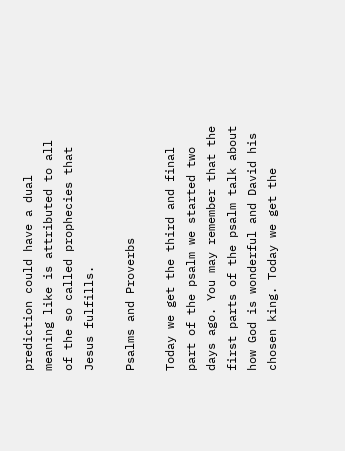prediction could have a dual meaning like is attributed to all of the so called prophecies that Jesus fulfills.

Psalms and Proverbs

Today we get the third and final part of the psalm we started two days ago. You may remember that the first parts of the psalm talk about how God is wonderful and David his chosen king. Today we get the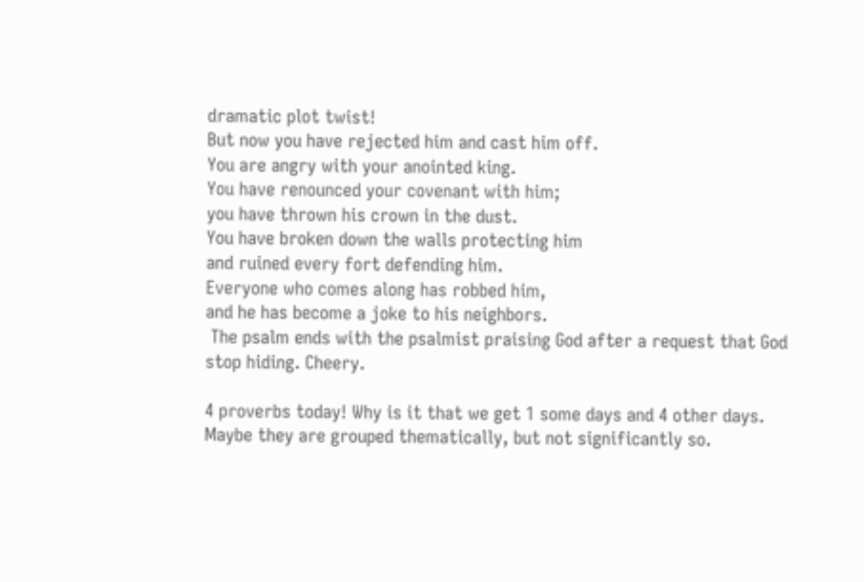dramatic plot twist!
But now you have rejected him and cast him off.
You are angry with your anointed king.
You have renounced your covenant with him;
you have thrown his crown in the dust.
You have broken down the walls protecting him
and ruined every fort defending him.
Everyone who comes along has robbed him,
and he has become a joke to his neighbors.
 The psalm ends with the psalmist praising God after a request that God stop hiding. Cheery.

4 proverbs today! Why is it that we get 1 some days and 4 other days. Maybe they are grouped thematically, but not significantly so.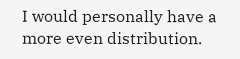I would personally have a more even distribution.